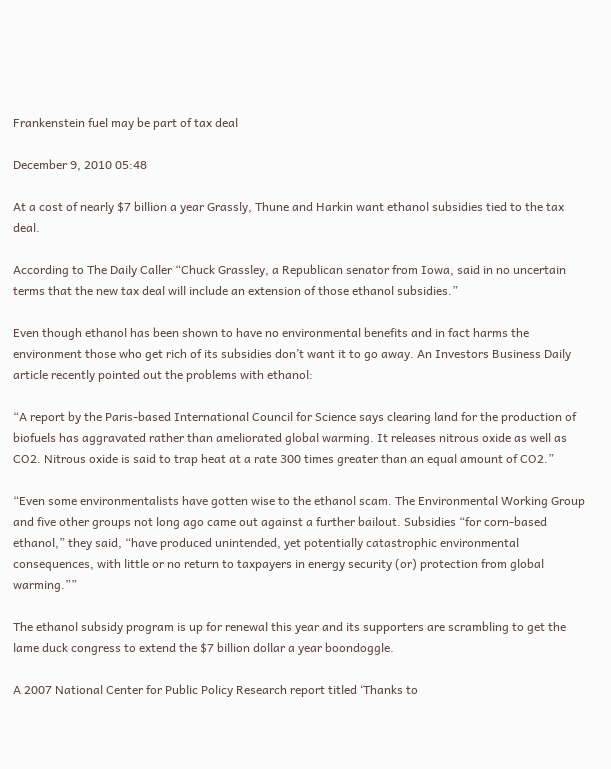Frankenstein fuel may be part of tax deal

December 9, 2010 05:48

At a cost of nearly $7 billion a year Grassly, Thune and Harkin want ethanol subsidies tied to the tax deal.

According to The Daily Caller “Chuck Grassley, a Republican senator from Iowa, said in no uncertain terms that the new tax deal will include an extension of those ethanol subsidies.”

Even though ethanol has been shown to have no environmental benefits and in fact harms the environment those who get rich of its subsidies don’t want it to go away. An Investors Business Daily article recently pointed out the problems with ethanol:

“A report by the Paris-based International Council for Science says clearing land for the production of biofuels has aggravated rather than ameliorated global warming. It releases nitrous oxide as well as CO2. Nitrous oxide is said to trap heat at a rate 300 times greater than an equal amount of CO2.”

“Even some environmentalists have gotten wise to the ethanol scam. The Environmental Working Group and five other groups not long ago came out against a further bailout. Subsidies “for corn-based ethanol,” they said, “have produced unintended, yet potentially catastrophic environmental consequences, with little or no return to taxpayers in energy security (or) protection from global warming.””

The ethanol subsidy program is up for renewal this year and its supporters are scrambling to get the lame duck congress to extend the $7 billion dollar a year boondoggle.

A 2007 National Center for Public Policy Research report titled ‘Thanks to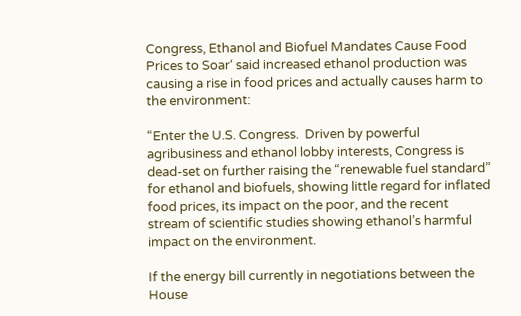Congress, Ethanol and Biofuel Mandates Cause Food Prices to Soar‘ said increased ethanol production was causing a rise in food prices and actually causes harm to the environment:

“Enter the U.S. Congress.  Driven by powerful agribusiness and ethanol lobby interests, Congress is dead-set on further raising the “renewable fuel standard” for ethanol and biofuels, showing little regard for inflated food prices, its impact on the poor, and the recent stream of scientific studies showing ethanol’s harmful impact on the environment.

If the energy bill currently in negotiations between the House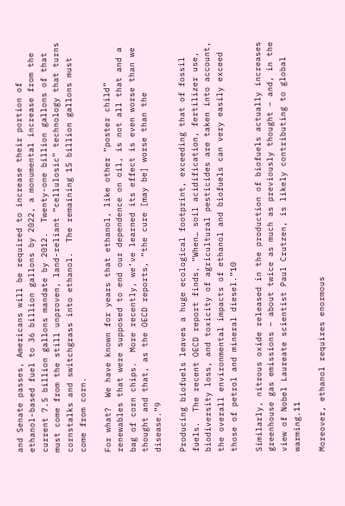and Senate passes, Americans will be required to increase their portion of ethanol-based fuel to 36 billion gallons by 2022, a monumental increase from the current 7.5 billion gallons mandate by 2012.  Twenty-one billion gallons of that must come from the still unproven, land-reliant “cellulosic” technology that turns cornstalks and switchgrass into ethanol.  The remaining 15 billion gallons must come from corn.

For what?  We have known for years that ethanol, like other “poster child” renewables that were supposed to end our dependence on oil, is not all that and a bag of corn chips.  More recently, we’ve learned its effect is even worse than we thought and that, as the OECD reports, “the cure [may be] worse than the disease.”9

Producing biofuels leaves a huge ecological footprint, exceeding that of fossil fuels.  The recent OECD report finds, “When… soil acidification, fertilizer use, biodiversity loss, and toxicity of agricultural pesticides are taken into account, the overall environmental impacts of ethanol and biofuels can very easily exceed those of petrol and mineral diesel.”10

Similarly, nitrous oxide released in the production of biofuels actually increases  greenhouse gas emissions – about twice as much as previously thought – and, in the view of Nobel Laureate scientist Paul Crutzen, is likely contributing to global warming.11

Moreover, ethanol requires enormous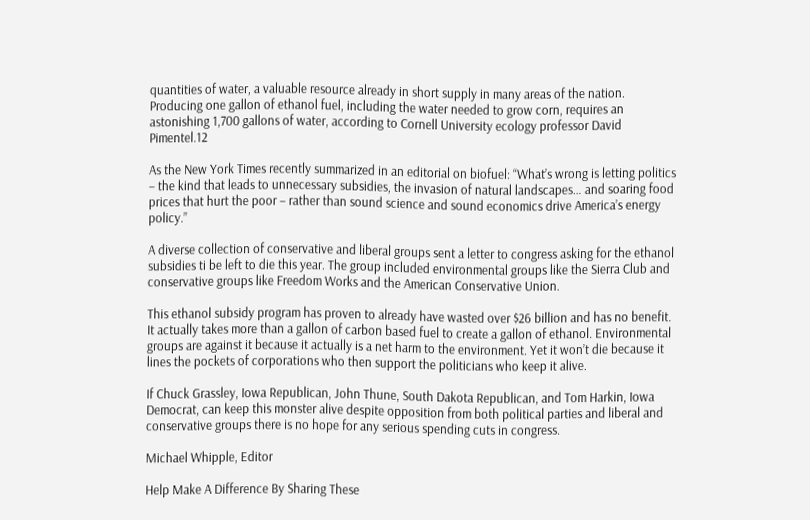quantities of water, a valuable resource already in short supply in many areas of the nation.  Producing one gallon of ethanol fuel, including the water needed to grow corn, requires an astonishing 1,700 gallons of water, according to Cornell University ecology professor David Pimentel.12

As the New York Times recently summarized in an editorial on biofuel: “What’s wrong is letting politics – the kind that leads to unnecessary subsidies, the invasion of natural landscapes… and soaring food prices that hurt the poor – rather than sound science and sound economics drive America’s energy policy.”

A diverse collection of conservative and liberal groups sent a letter to congress asking for the ethanol subsidies ti be left to die this year. The group included environmental groups like the Sierra Club and conservative groups like Freedom Works and the American Conservative Union.

This ethanol subsidy program has proven to already have wasted over $26 billion and has no benefit. It actually takes more than a gallon of carbon based fuel to create a gallon of ethanol. Environmental groups are against it because it actually is a net harm to the environment. Yet it won’t die because it lines the pockets of corporations who then support the politicians who keep it alive.

If Chuck Grassley, Iowa Republican, John Thune, South Dakota Republican, and Tom Harkin, Iowa Democrat, can keep this monster alive despite opposition from both political parties and liberal and conservative groups there is no hope for any serious spending cuts in congress.

Michael Whipple, Editor

Help Make A Difference By Sharing These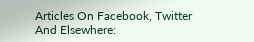Articles On Facebook, Twitter And Elsewhere: